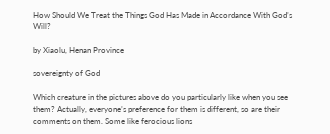How Should We Treat the Things God Has Made in Accordance With God’s Will?

by Xiaolu, Henan Province

sovereignty of God

Which creature in the pictures above do you particularly like when you see them? Actually, everyone’s preference for them is different, so are their comments on them. Some like ferocious lions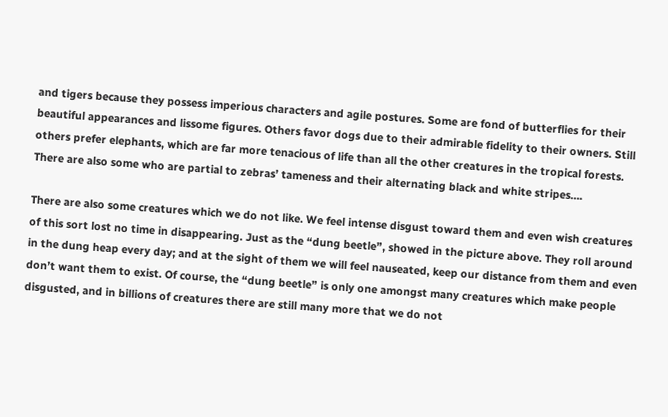and tigers because they possess imperious characters and agile postures. Some are fond of butterflies for their beautiful appearances and lissome figures. Others favor dogs due to their admirable fidelity to their owners. Still others prefer elephants, which are far more tenacious of life than all the other creatures in the tropical forests. There are also some who are partial to zebras’ tameness and their alternating black and white stripes….

There are also some creatures which we do not like. We feel intense disgust toward them and even wish creatures of this sort lost no time in disappearing. Just as the “dung beetle”, showed in the picture above. They roll around in the dung heap every day; and at the sight of them we will feel nauseated, keep our distance from them and even don’t want them to exist. Of course, the “dung beetle” is only one amongst many creatures which make people disgusted, and in billions of creatures there are still many more that we do not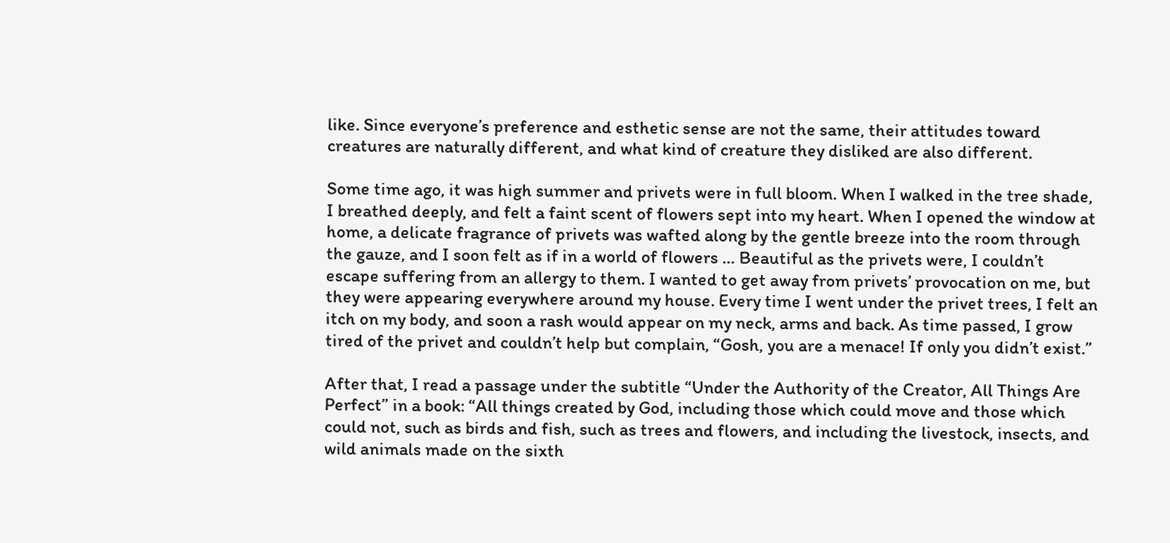like. Since everyone’s preference and esthetic sense are not the same, their attitudes toward creatures are naturally different, and what kind of creature they disliked are also different.

Some time ago, it was high summer and privets were in full bloom. When I walked in the tree shade, I breathed deeply, and felt a faint scent of flowers sept into my heart. When I opened the window at home, a delicate fragrance of privets was wafted along by the gentle breeze into the room through the gauze, and I soon felt as if in a world of flowers … Beautiful as the privets were, I couldn’t escape suffering from an allergy to them. I wanted to get away from privets’ provocation on me, but they were appearing everywhere around my house. Every time I went under the privet trees, I felt an itch on my body, and soon a rash would appear on my neck, arms and back. As time passed, I grow tired of the privet and couldn’t help but complain, “Gosh, you are a menace! If only you didn’t exist.”

After that, I read a passage under the subtitle “Under the Authority of the Creator, All Things Are Perfect” in a book: “All things created by God, including those which could move and those which could not, such as birds and fish, such as trees and flowers, and including the livestock, insects, and wild animals made on the sixth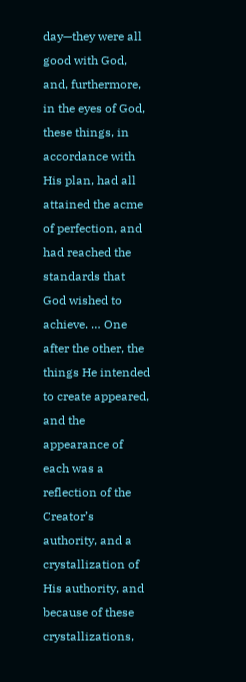day—they were all good with God, and, furthermore, in the eyes of God, these things, in accordance with His plan, had all attained the acme of perfection, and had reached the standards that God wished to achieve. … One after the other, the things He intended to create appeared, and the appearance of each was a reflection of the Creator’s authority, and a crystallization of His authority, and because of these crystallizations,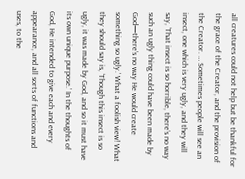all creatures could not help but be thankful for the grace of the Creator, and the provision of the Creator. … Sometimes people will see an insect, one which is very ugly, and they will say, ‘That insect is so horrible, there’s no way such an ugly thing could have been made by God—there’s no way He would create something so ugly.’ What a foolish view! What they should say is, ‘Though this insect is so ugly, it was made by God, and so it must have its own unique purpose.’ In the thoughts of God, He intended to give each and every appearance, and all sorts of functions and uses, to the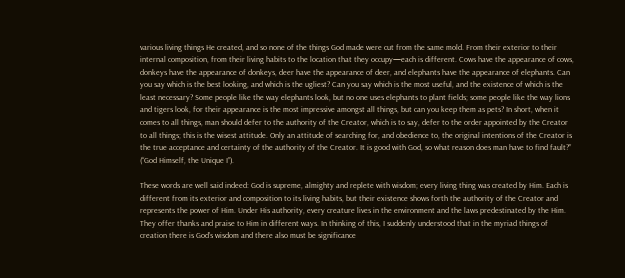various living things He created, and so none of the things God made were cut from the same mold. From their exterior to their internal composition, from their living habits to the location that they occupy—each is different. Cows have the appearance of cows, donkeys have the appearance of donkeys, deer have the appearance of deer, and elephants have the appearance of elephants. Can you say which is the best looking, and which is the ugliest? Can you say which is the most useful, and the existence of which is the least necessary? Some people like the way elephants look, but no one uses elephants to plant fields; some people like the way lions and tigers look, for their appearance is the most impressive amongst all things, but can you keep them as pets? In short, when it comes to all things, man should defer to the authority of the Creator, which is to say, defer to the order appointed by the Creator to all things; this is the wisest attitude. Only an attitude of searching for, and obedience to, the original intentions of the Creator is the true acceptance and certainty of the authority of the Creator. It is good with God, so what reason does man have to find fault?” (“God Himself, the Unique I”).

These words are well said indeed: God is supreme, almighty and replete with wisdom; every living thing was created by Him. Each is different from its exterior and composition to its living habits, but their existence shows forth the authority of the Creator and represents the power of Him. Under His authority, every creature lives in the environment and the laws predestinated by the Him. They offer thanks and praise to Him in different ways. In thinking of this, I suddenly understood that in the myriad things of creation there is God’s wisdom and there also must be significance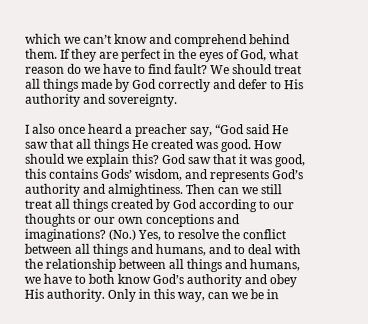which we can’t know and comprehend behind them. If they are perfect in the eyes of God, what reason do we have to find fault? We should treat all things made by God correctly and defer to His authority and sovereignty.

I also once heard a preacher say, “God said He saw that all things He created was good. How should we explain this? God saw that it was good, this contains Gods’ wisdom, and represents God’s authority and almightiness. Then can we still treat all things created by God according to our thoughts or our own conceptions and imaginations? (No.) Yes, to resolve the conflict between all things and humans, and to deal with the relationship between all things and humans, we have to both know God’s authority and obey His authority. Only in this way, can we be in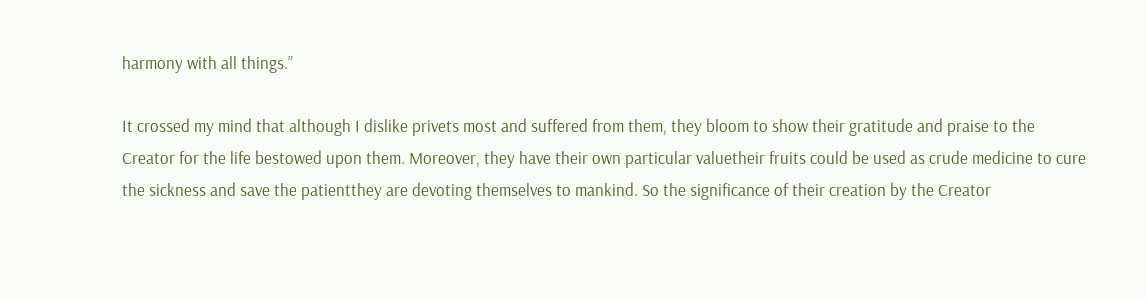harmony with all things.”

It crossed my mind that although I dislike privets most and suffered from them, they bloom to show their gratitude and praise to the Creator for the life bestowed upon them. Moreover, they have their own particular valuetheir fruits could be used as crude medicine to cure the sickness and save the patientthey are devoting themselves to mankind. So the significance of their creation by the Creator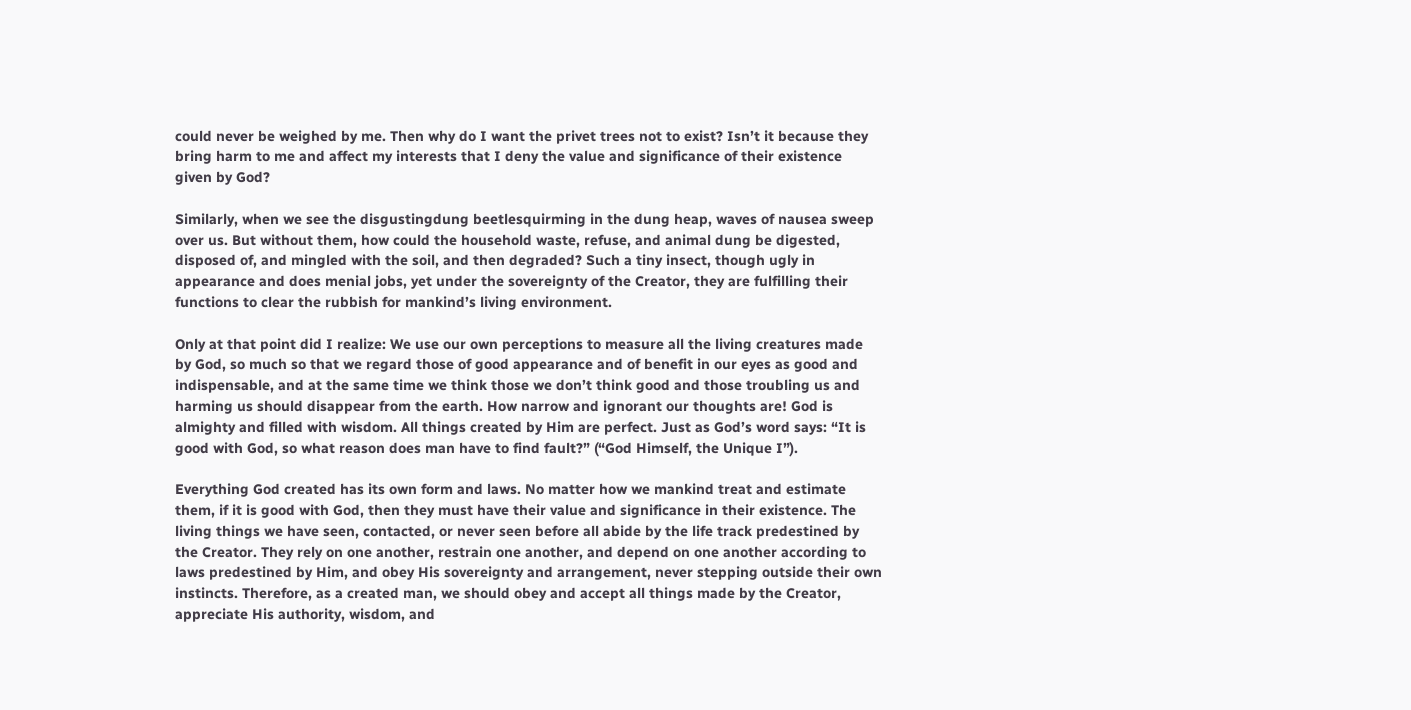could never be weighed by me. Then why do I want the privet trees not to exist? Isn’t it because they bring harm to me and affect my interests that I deny the value and significance of their existence given by God?

Similarly, when we see the disgustingdung beetlesquirming in the dung heap, waves of nausea sweep over us. But without them, how could the household waste, refuse, and animal dung be digested, disposed of, and mingled with the soil, and then degraded? Such a tiny insect, though ugly in appearance and does menial jobs, yet under the sovereignty of the Creator, they are fulfilling their functions to clear the rubbish for mankind’s living environment.

Only at that point did I realize: We use our own perceptions to measure all the living creatures made by God, so much so that we regard those of good appearance and of benefit in our eyes as good and indispensable, and at the same time we think those we don’t think good and those troubling us and harming us should disappear from the earth. How narrow and ignorant our thoughts are! God is almighty and filled with wisdom. All things created by Him are perfect. Just as God’s word says: “It is good with God, so what reason does man have to find fault?” (“God Himself, the Unique I”).

Everything God created has its own form and laws. No matter how we mankind treat and estimate them, if it is good with God, then they must have their value and significance in their existence. The living things we have seen, contacted, or never seen before all abide by the life track predestined by the Creator. They rely on one another, restrain one another, and depend on one another according to laws predestined by Him, and obey His sovereignty and arrangement, never stepping outside their own instincts. Therefore, as a created man, we should obey and accept all things made by the Creator, appreciate His authority, wisdom, and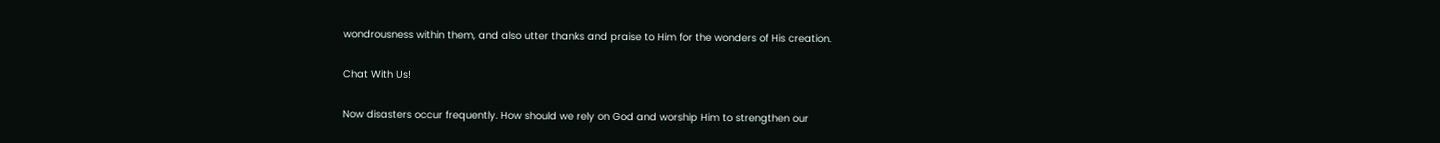wondrousness within them, and also utter thanks and praise to Him for the wonders of His creation.

Chat With Us!

Now disasters occur frequently. How should we rely on God and worship Him to strengthen our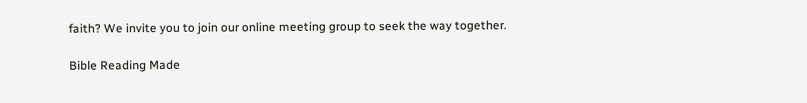faith? We invite you to join our online meeting group to seek the way together.

Bible Reading Made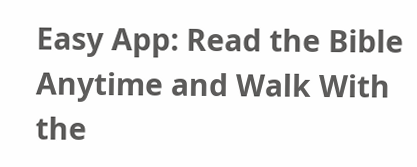Easy App: Read the Bible Anytime and Walk With the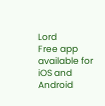Lord
Free app available for iOS and Android